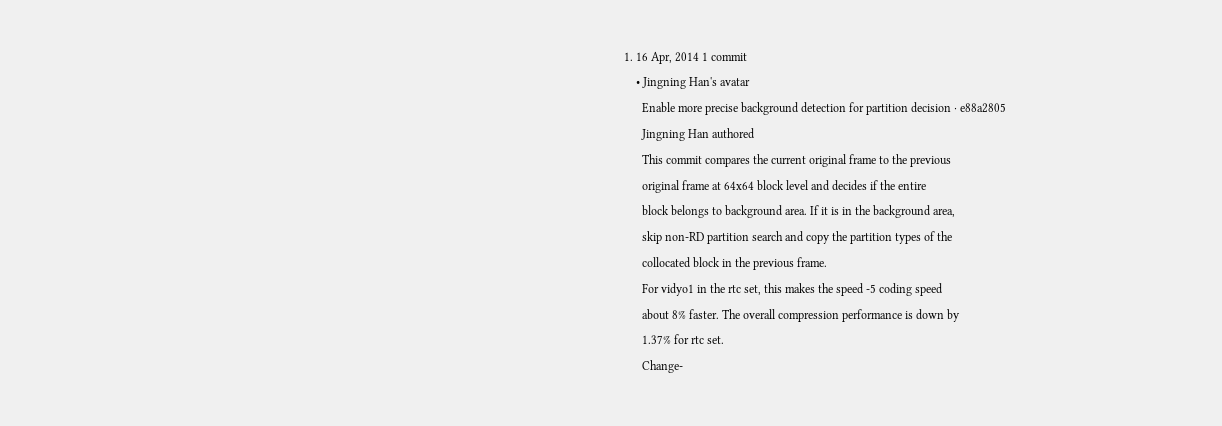1. 16 Apr, 2014 1 commit
    • Jingning Han's avatar
      Enable more precise background detection for partition decision · e88a2805
      Jingning Han authored
      This commit compares the current original frame to the previous
      original frame at 64x64 block level and decides if the entire
      block belongs to background area. If it is in the background area,
      skip non-RD partition search and copy the partition types of the
      collocated block in the previous frame.
      For vidyo1 in the rtc set, this makes the speed -5 coding speed
      about 8% faster. The overall compression performance is down by
      1.37% for rtc set.
      Change-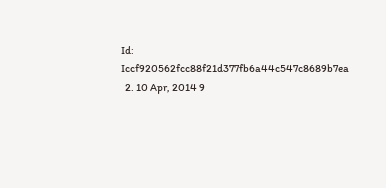Id: Iccf920562fcc88f21d377fb6a44c547c8689b7ea
  2. 10 Apr, 2014 9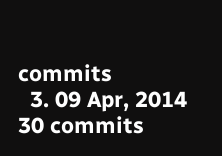commits
  3. 09 Apr, 2014 30 commits